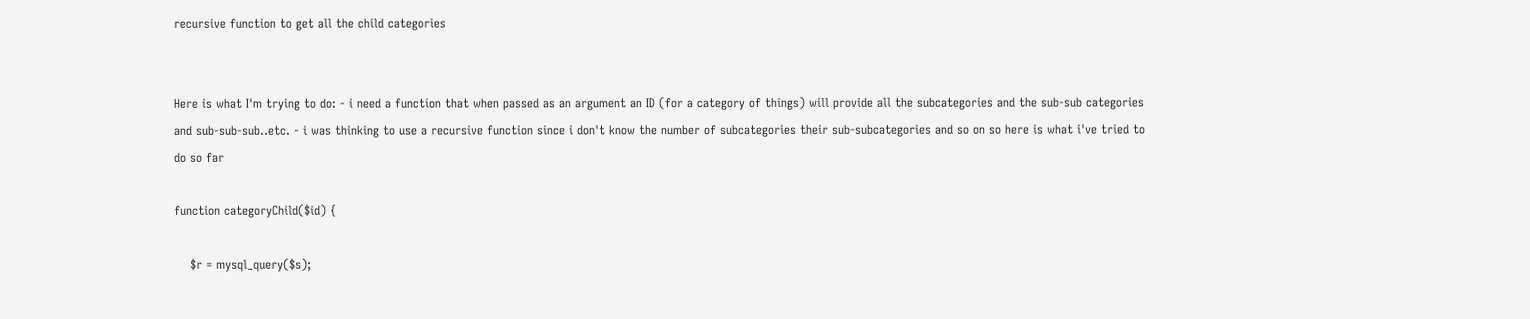recursive function to get all the child categories


Here is what I'm trying to do: - i need a function that when passed as an argument an ID (for a category of things) will provide all the subcategories and the sub-sub categories and sub-sub-sub..etc. - i was thinking to use a recursive function since i don't know the number of subcategories their sub-subcategories and so on so here is what i've tried to do so far

function categoryChild($id) {

    $r = mysql_query($s);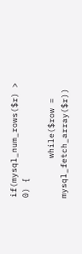if(mysql_num_rows($r) > 0) {

        while($row = mysql_fetch_array($r))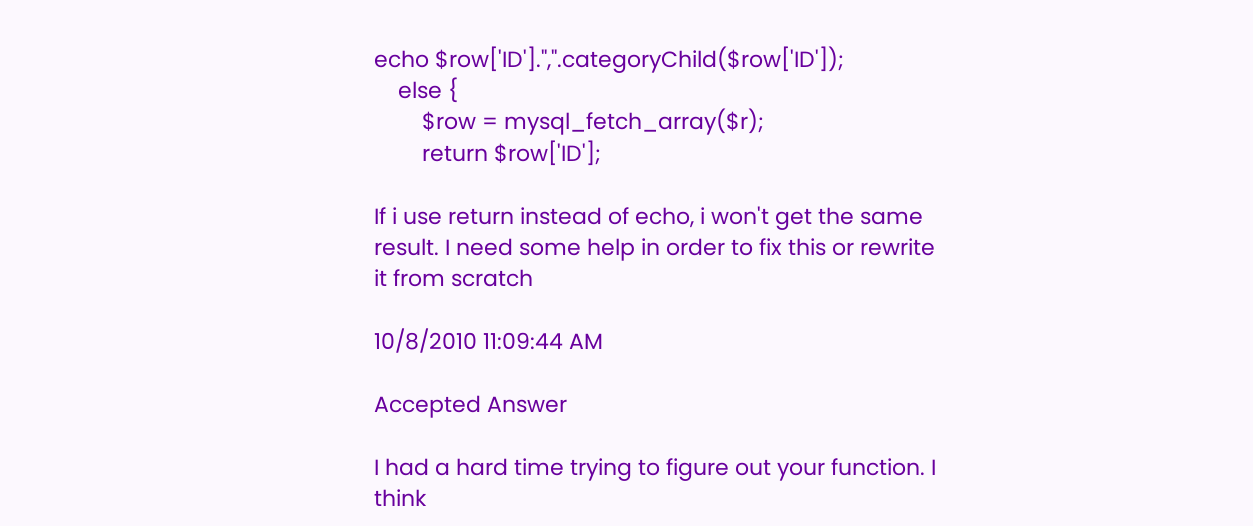echo $row['ID'].",".categoryChild($row['ID']);
    else {
        $row = mysql_fetch_array($r);
        return $row['ID'];

If i use return instead of echo, i won't get the same result. I need some help in order to fix this or rewrite it from scratch

10/8/2010 11:09:44 AM

Accepted Answer

I had a hard time trying to figure out your function. I think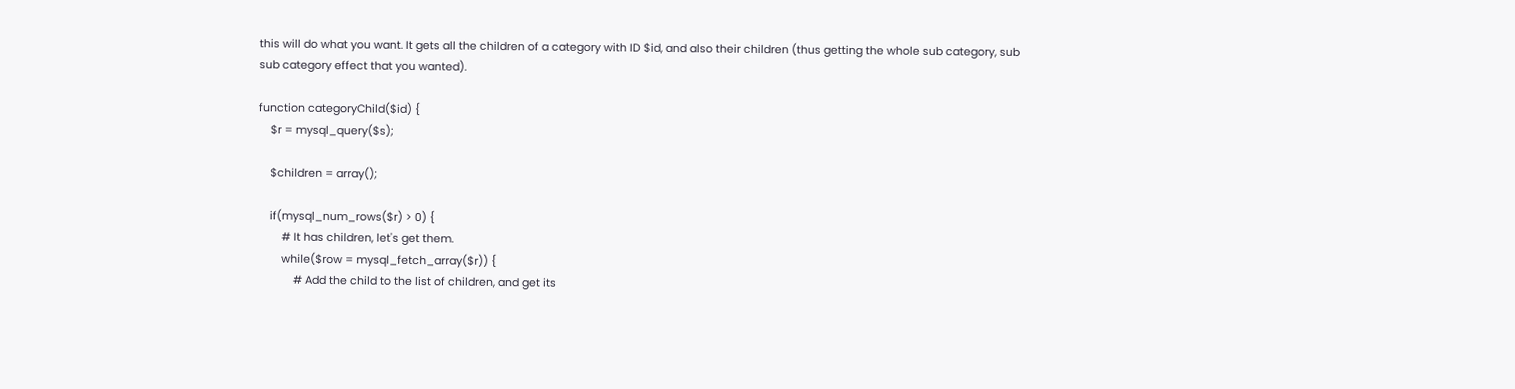this will do what you want. It gets all the children of a category with ID $id, and also their children (thus getting the whole sub category, sub sub category effect that you wanted).

function categoryChild($id) {
    $r = mysql_query($s);

    $children = array();

    if(mysql_num_rows($r) > 0) {
        # It has children, let's get them.
        while($row = mysql_fetch_array($r)) {
            # Add the child to the list of children, and get its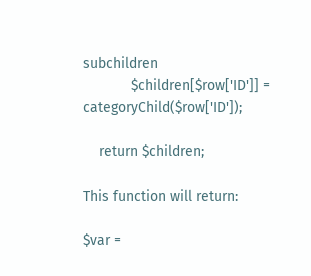subchildren
            $children[$row['ID']] = categoryChild($row['ID']);

    return $children;

This function will return:

$var =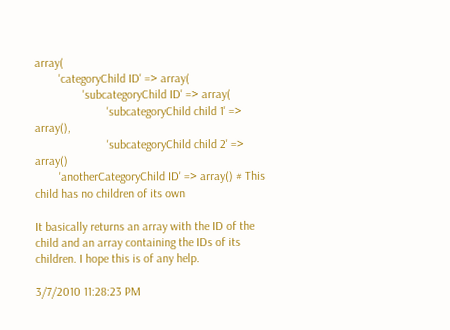array(
        'categoryChild ID' => array(
                'subcategoryChild ID' => array(
                        'subcategoryChild child 1' => array(),
                        'subcategoryChild child 2' => array()
        'anotherCategoryChild ID' => array() # This child has no children of its own

It basically returns an array with the ID of the child and an array containing the IDs of its children. I hope this is of any help.

3/7/2010 11:28:23 PM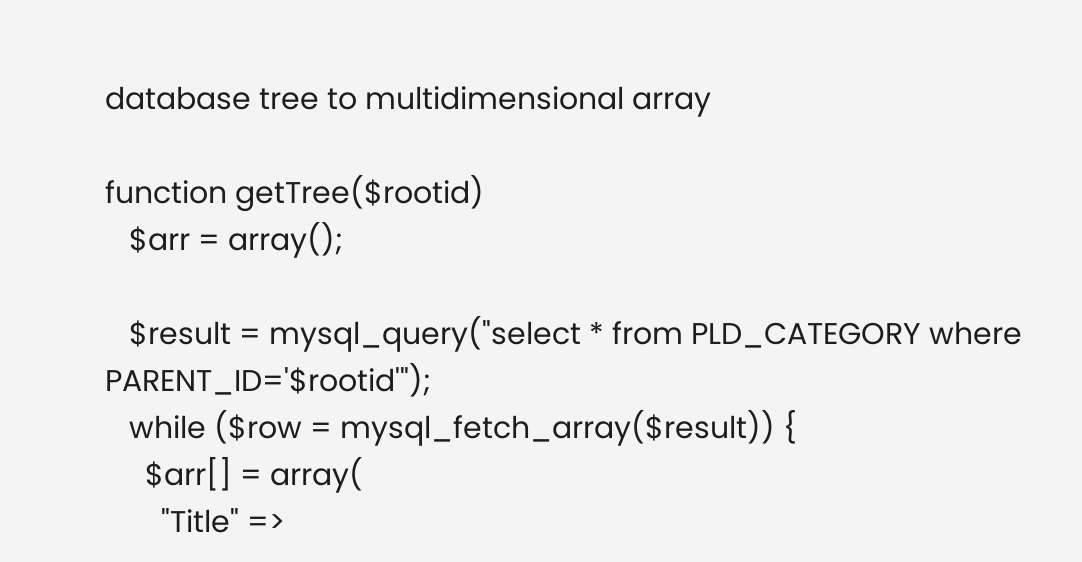database tree to multidimensional array

function getTree($rootid)
   $arr = array();

   $result = mysql_query("select * from PLD_CATEGORY where PARENT_ID='$rootid'");
   while ($row = mysql_fetch_array($result)) {
     $arr[] = array(
       "Title" =>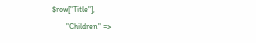$row["Title"],
       "Children" =>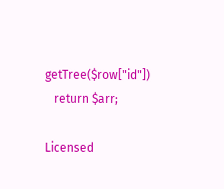getTree($row["id"])
   return $arr;

Licensed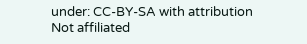under: CC-BY-SA with attribution
Not affiliated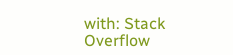with: Stack Overflow